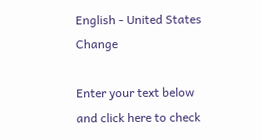English - United States Change

Enter your text below and click here to check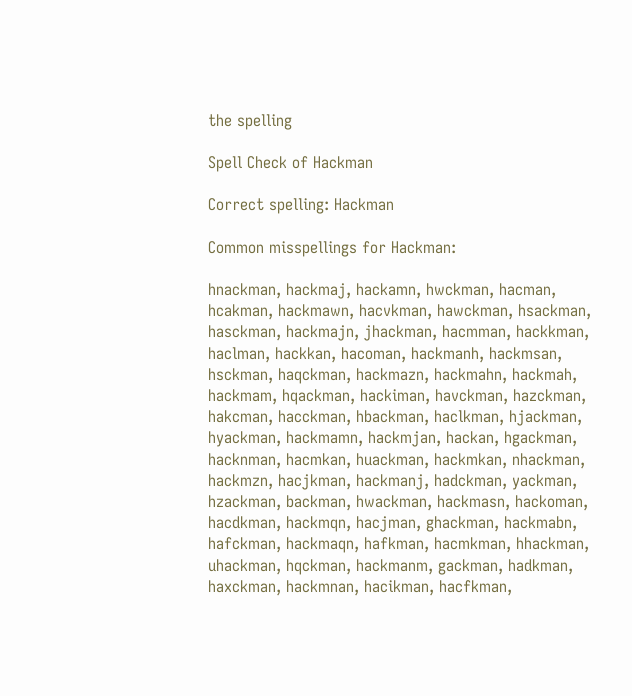the spelling

Spell Check of Hackman

Correct spelling: Hackman

Common misspellings for Hackman:

hnackman, hackmaj, hackamn, hwckman, hacman, hcakman, hackmawn, hacvkman, hawckman, hsackman, hasckman, hackmajn, jhackman, hacmman, hackkman, haclman, hackkan, hacoman, hackmanh, hackmsan, hsckman, haqckman, hackmazn, hackmahn, hackmah, hackmam, hqackman, hackiman, havckman, hazckman, hakcman, hacckman, hbackman, haclkman, hjackman, hyackman, hackmamn, hackmjan, hackan, hgackman, hacknman, hacmkan, huackman, hackmkan, nhackman, hackmzn, hacjkman, hackmanj, hadckman, yackman, hzackman, backman, hwackman, hackmasn, hackoman, hacdkman, hackmqn, hacjman, ghackman, hackmabn, hafckman, hackmaqn, hafkman, hacmkman, hhackman, uhackman, hqckman, hackmanm, gackman, hadkman, haxckman, hackmnan, hacikman, hacfkman,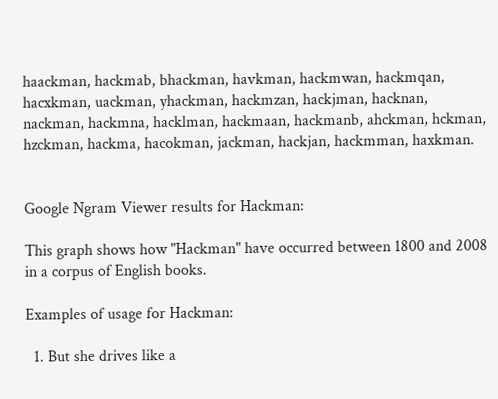haackman, hackmab, bhackman, havkman, hackmwan, hackmqan, hacxkman, uackman, yhackman, hackmzan, hackjman, hacknan, nackman, hackmna, hacklman, hackmaan, hackmanb, ahckman, hckman, hzckman, hackma, hacokman, jackman, hackjan, hackmman, haxkman.


Google Ngram Viewer results for Hackman:

This graph shows how "Hackman" have occurred between 1800 and 2008 in a corpus of English books.

Examples of usage for Hackman:

  1. But she drives like a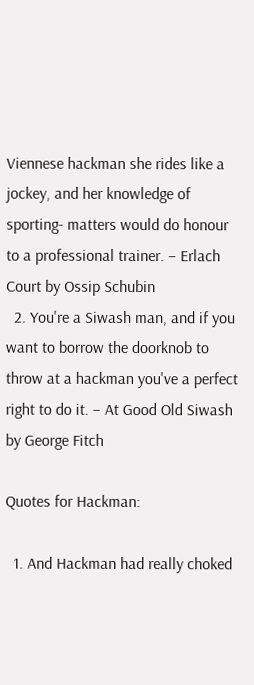Viennese hackman she rides like a jockey, and her knowledge of sporting- matters would do honour to a professional trainer. – Erlach Court by Ossip Schubin
  2. You're a Siwash man, and if you want to borrow the doorknob to throw at a hackman you've a perfect right to do it. – At Good Old Siwash by George Fitch

Quotes for Hackman:

  1. And Hackman had really choked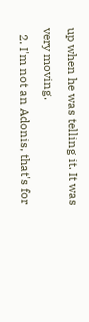up when he was telling it. It was very moving.
  2. I'm not an Adonis, that's for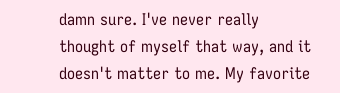damn sure. I've never really thought of myself that way, and it doesn't matter to me. My favorite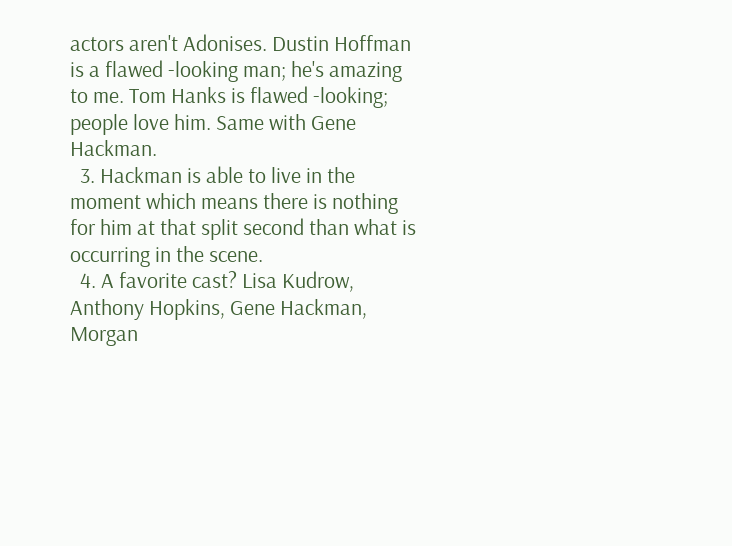actors aren't Adonises. Dustin Hoffman is a flawed -looking man; he's amazing to me. Tom Hanks is flawed -looking; people love him. Same with Gene Hackman.
  3. Hackman is able to live in the moment which means there is nothing for him at that split second than what is occurring in the scene.
  4. A favorite cast? Lisa Kudrow, Anthony Hopkins, Gene Hackman, Morgan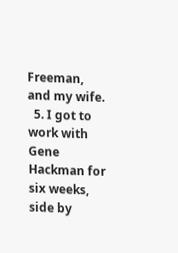Freeman, and my wife.
  5. I got to work with Gene Hackman for six weeks, side by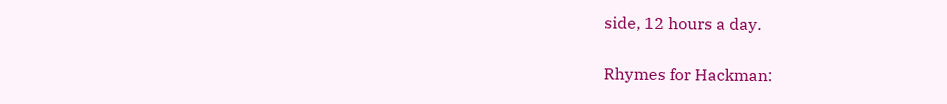side, 12 hours a day.

Rhymes for Hackman: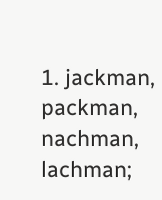1. jackman, packman, nachman, lachman;